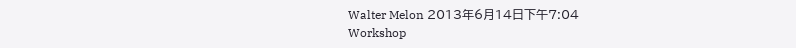Walter Melon 2013年6月14日下午7:04
Workshop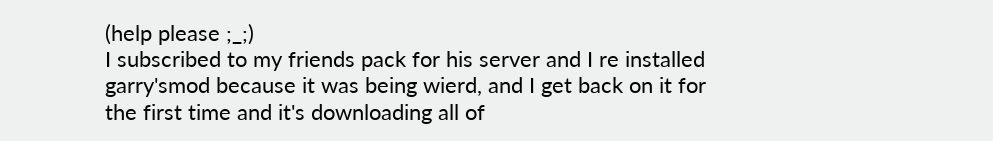(help please ;_;)
I subscribed to my friends pack for his server and I re installed garry'smod because it was being wierd, and I get back on it for the first time and it's downloading all of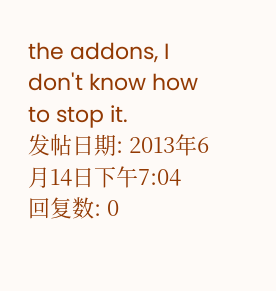the addons, I don't know how to stop it.
发帖日期: 2013年6月14日下午7:04
回复数: 0